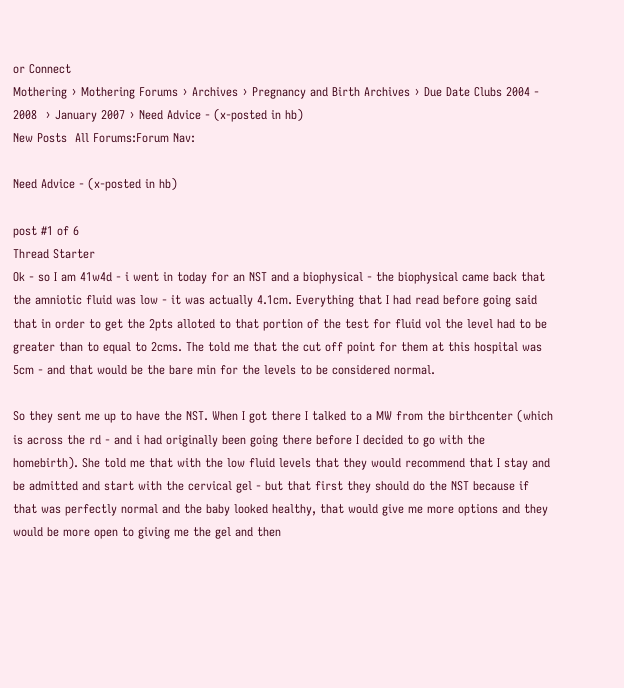or Connect
Mothering › Mothering Forums › Archives › Pregnancy and Birth Archives › Due Date Clubs 2004 - 2008  › January 2007 › Need Advice - (x-posted in hb)
New Posts  All Forums:Forum Nav:

Need Advice - (x-posted in hb)

post #1 of 6
Thread Starter
Ok - so I am 41w4d - i went in today for an NST and a biophysical - the biophysical came back that the amniotic fluid was low - it was actually 4.1cm. Everything that I had read before going said that in order to get the 2pts alloted to that portion of the test for fluid vol the level had to be greater than to equal to 2cms. The told me that the cut off point for them at this hospital was 5cm - and that would be the bare min for the levels to be considered normal.

So they sent me up to have the NST. When I got there I talked to a MW from the birthcenter (which is across the rd - and i had originally been going there before I decided to go with the homebirth). She told me that with the low fluid levels that they would recommend that I stay and be admitted and start with the cervical gel - but that first they should do the NST because if that was perfectly normal and the baby looked healthy, that would give me more options and they would be more open to giving me the gel and then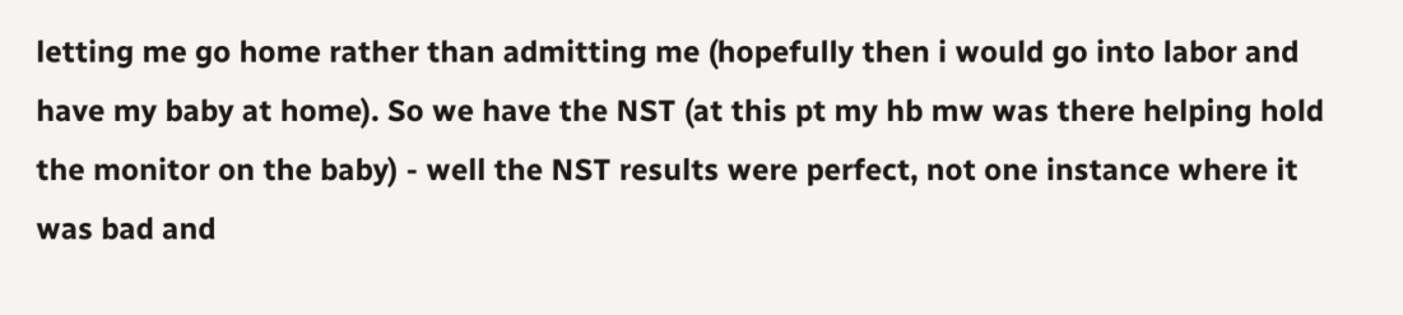letting me go home rather than admitting me (hopefully then i would go into labor and have my baby at home). So we have the NST (at this pt my hb mw was there helping hold the monitor on the baby) - well the NST results were perfect, not one instance where it was bad and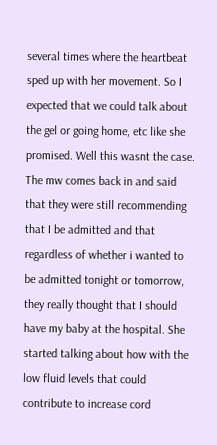several times where the heartbeat sped up with her movement. So I expected that we could talk about the gel or going home, etc like she promised. Well this wasnt the case. The mw comes back in and said that they were still recommending that I be admitted and that regardless of whether i wanted to be admitted tonight or tomorrow, they really thought that I should have my baby at the hospital. She started talking about how with the low fluid levels that could contribute to increase cord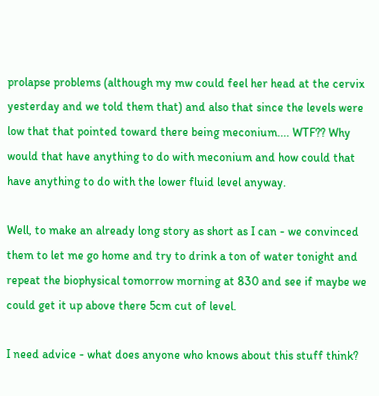prolapse problems (although my mw could feel her head at the cervix yesterday and we told them that) and also that since the levels were low that that pointed toward there being meconium.... WTF?? Why would that have anything to do with meconium and how could that have anything to do with the lower fluid level anyway.

Well, to make an already long story as short as I can - we convinced them to let me go home and try to drink a ton of water tonight and repeat the biophysical tomorrow morning at 830 and see if maybe we could get it up above there 5cm cut of level.

I need advice - what does anyone who knows about this stuff think?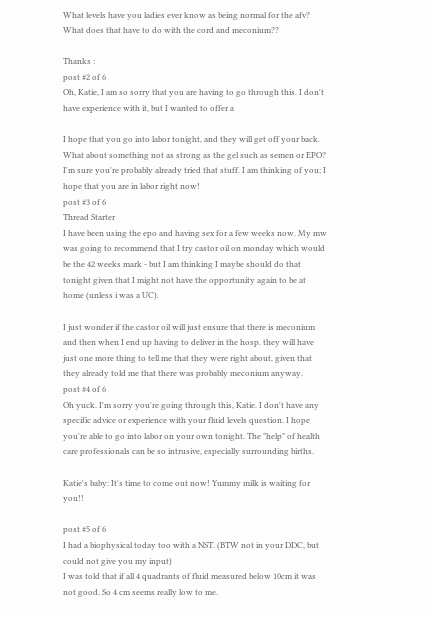What levels have you ladies ever know as being normal for the afv? What does that have to do with the cord and meconium??

Thanks :
post #2 of 6
Oh, Katie, I am so sorry that you are having to go through this. I don't have experience with it, but I wanted to offer a

I hope that you go into labor tonight, and they will get off your back. What about something not as strong as the gel such as semen or EPO? I'm sure you're probably already tried that stuff. I am thinking of you; I hope that you are in labor right now!
post #3 of 6
Thread Starter
I have been using the epo and having sex for a few weeks now. My mw was going to recommend that I try castor oil on monday which would be the 42 weeks mark - but I am thinking I maybe should do that tonight given that I might not have the opportunity again to be at home (unless i was a UC).

I just wonder if the castor oil will just ensure that there is meconium and then when I end up having to deliver in the hosp. they will have just one more thing to tell me that they were right about, given that they already told me that there was probably meconium anyway.
post #4 of 6
Oh yuck. I'm sorry you're going through this, Katie. I don't have any specific advice or experience with your fluid levels question. I hope you're able to go into labor on your own tonight. The "help" of health care professionals can be so intrusive, especially surrounding births.

Katie's baby: It's time to come out now! Yummy milk is waiting for you!!

post #5 of 6
I had a biophysical today too with a NST. (BTW not in your DDC, but could not give you my input)
I was told that if all 4 quadrants of fluid measured below 10cm it was not good. So 4 cm seems really low to me.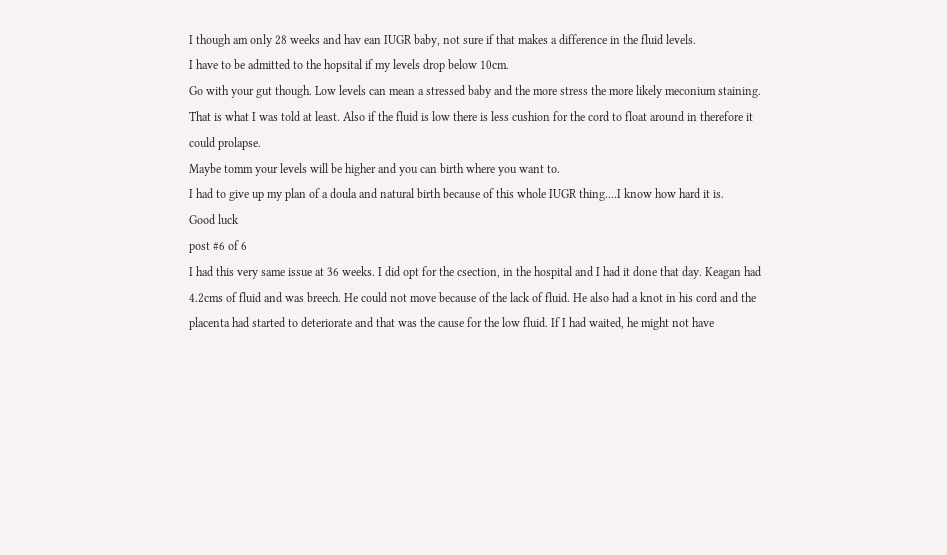I though am only 28 weeks and hav ean IUGR baby, not sure if that makes a difference in the fluid levels.
I have to be admitted to the hopsital if my levels drop below 10cm.
Go with your gut though. Low levels can mean a stressed baby and the more stress the more likely meconium staining. That is what I was told at least. Also if the fluid is low there is less cushion for the cord to float around in therefore it could prolapse.
Maybe tomm your levels will be higher and you can birth where you want to.
I had to give up my plan of a doula and natural birth because of this whole IUGR thing....I know how hard it is.
Good luck
post #6 of 6
I had this very same issue at 36 weeks. I did opt for the csection, in the hospital and I had it done that day. Keagan had 4.2cms of fluid and was breech. He could not move because of the lack of fluid. He also had a knot in his cord and the placenta had started to deteriorate and that was the cause for the low fluid. If I had waited, he might not have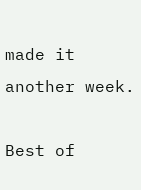made it another week.

Best of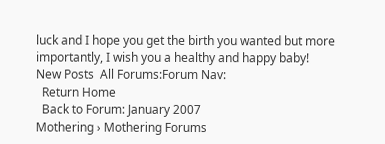luck and I hope you get the birth you wanted but more importantly, I wish you a healthy and happy baby!
New Posts  All Forums:Forum Nav:
  Return Home
  Back to Forum: January 2007
Mothering › Mothering Forums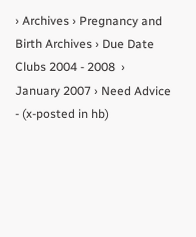› Archives › Pregnancy and Birth Archives › Due Date Clubs 2004 - 2008  › January 2007 › Need Advice - (x-posted in hb)